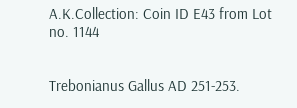A.K.Collection: Coin ID E43 from Lot no. 1144


Trebonianus Gallus AD 251-253.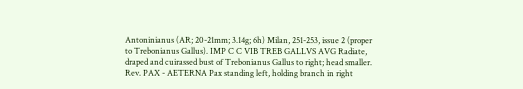Antoninianus (AR; 20-21mm; 3.14g; 6h) Milan, 251-253, issue 2 (proper to Trebonianus Gallus). IMP C C VIB TREB GALLVS AVG Radiate, draped and cuirassed bust of Trebonianus Gallus to right; head smaller. Rev. PAX - AETERNA Pax standing left, holding branch in right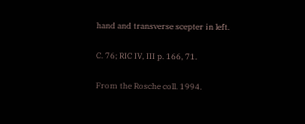hand and transverse scepter in left.

C. 76; RIC IV, III p. 166, 71.

From the Rosche coll. 1994.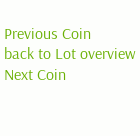Previous Coin
back to Lot overview
Next Coin